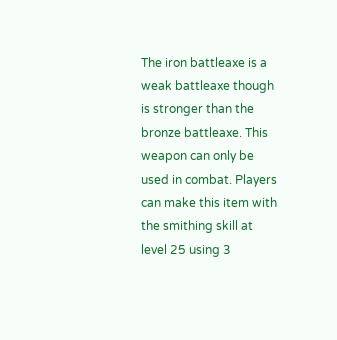The iron battleaxe is a weak battleaxe though is stronger than the bronze battleaxe. This weapon can only be used in combat. Players can make this item with the smithing skill at level 25 using 3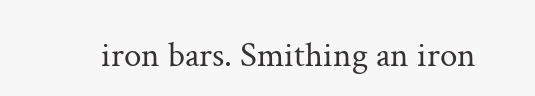iron bars. Smithing an iron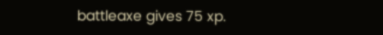battleaxe gives 75 xp.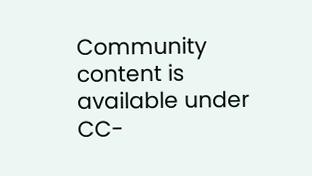Community content is available under CC-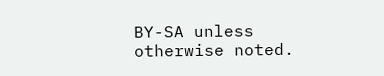BY-SA unless otherwise noted.